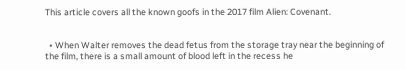This article covers all the known goofs in the 2017 film Alien: Covenant.


  • When Walter removes the dead fetus from the storage tray near the beginning of the film, there is a small amount of blood left in the recess he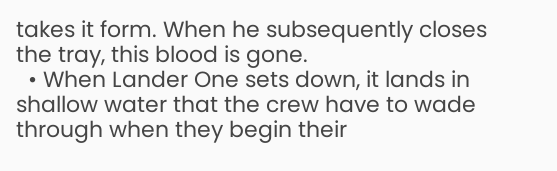takes it form. When he subsequently closes the tray, this blood is gone.
  • When Lander One sets down, it lands in shallow water that the crew have to wade through when they begin their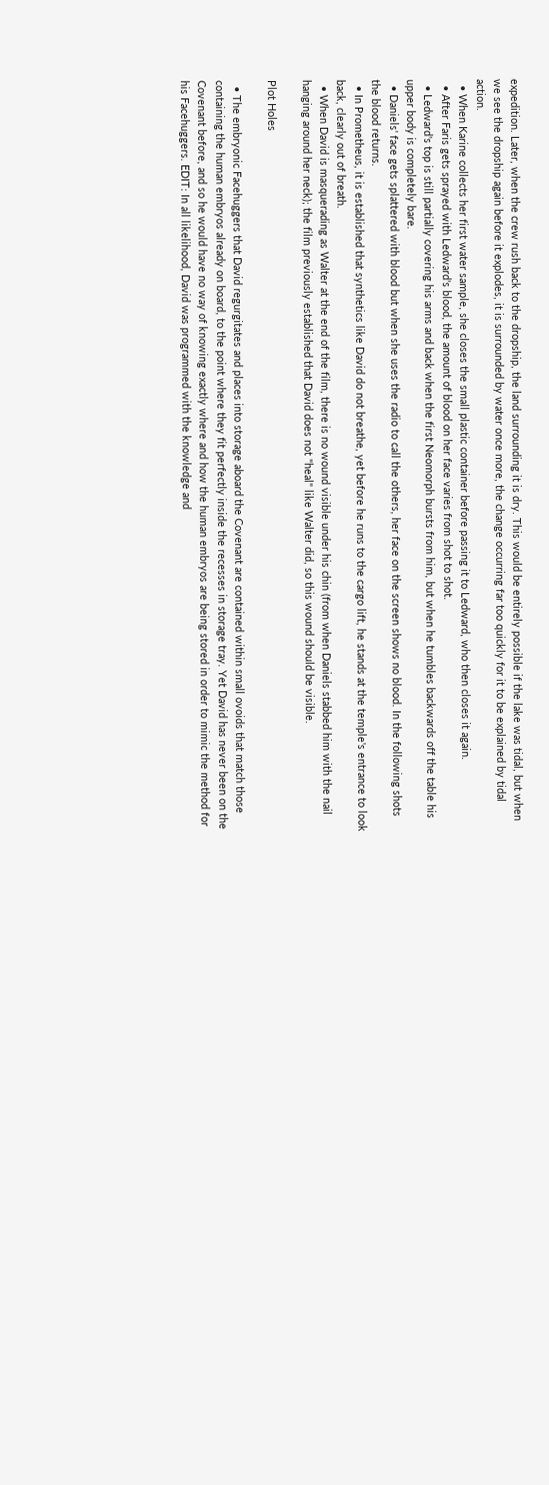expedition. Later, when the crew rush back to the dropship, the land surrounding it is dry. This would be entirely possible if the lake was tidal, but when we see the dropship again before it explodes, it is surrounded by water once more, the change occurring far too quickly for it to be explained by tidal action.
  • When Karine collects her first water sample, she closes the small plastic container before passing it to Ledward, who then closes it again.
  • After Faris gets sprayed with Ledward's blood, the amount of blood on her face varies from shot to shot.
  • Ledward's top is still partially covering his arms and back when the first Neomorph bursts from him, but when he tumbles backwards off the table his upper body is completely bare.
  • Daniels' face gets splattered with blood but when she uses the radio to call the others, her face on the screen shows no blood. In the following shots the blood returns.
  • In Prometheus, it is established that synthetics like David do not breathe, yet before he runs to the cargo lift, he stands at the temple's entrance to look back, clearly out of breath.
  • When David is masquerading as Walter at the end of the film, there is no wound visible under his chin (from when Daniels stabbed him with the nail hanging around her neck); the film previously established that David does not "heal" like Walter did, so this wound should be visible.

Plot Holes

  • The embryonic Facehuggers that David regurgitates and places into storage aboard the Covenant are contained within small ovoids that match those containing the human embryos already on board, to the point where they fit perfectly inside the recesses in storage tray. Yet David has never been on the Covenant before, and so he would have no way of knowing exactly where and how the human embryos are being stored in order to mimic the method for his Facehuggers. EDIT: In all likelihood, David was programmed with the knowledge and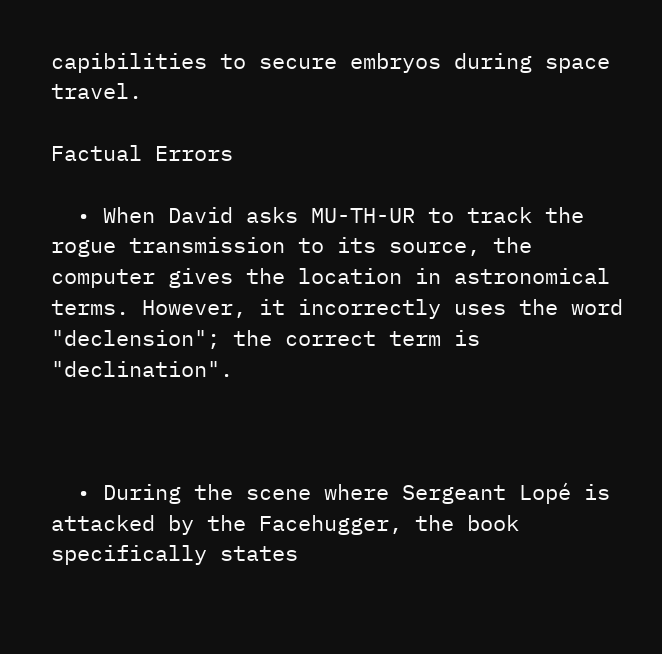capibilities to secure embryos during space travel.

Factual Errors

  • When David asks MU-TH-UR to track the rogue transmission to its source, the computer gives the location in astronomical terms. However, it incorrectly uses the word "declension"; the correct term is "declination".



  • During the scene where Sergeant Lopé is attacked by the Facehugger, the book specifically states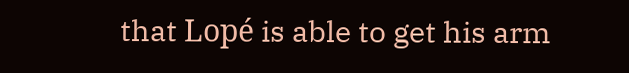that Lopé is able to get his arm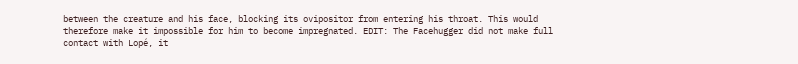between the creature and his face, blocking its ovipositor from entering his throat. This would therefore make it impossible for him to become impregnated. EDIT: The Facehugger did not make full contact with Lopé, it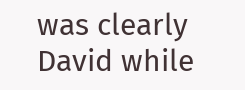was clearly David while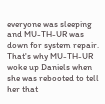everyone was sleeping and MU-TH-UR was down for system repair. That's why MU-TH-UR woke up Daniels when she was rebooted to tell her that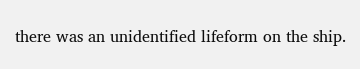there was an unidentified lifeform on the ship.